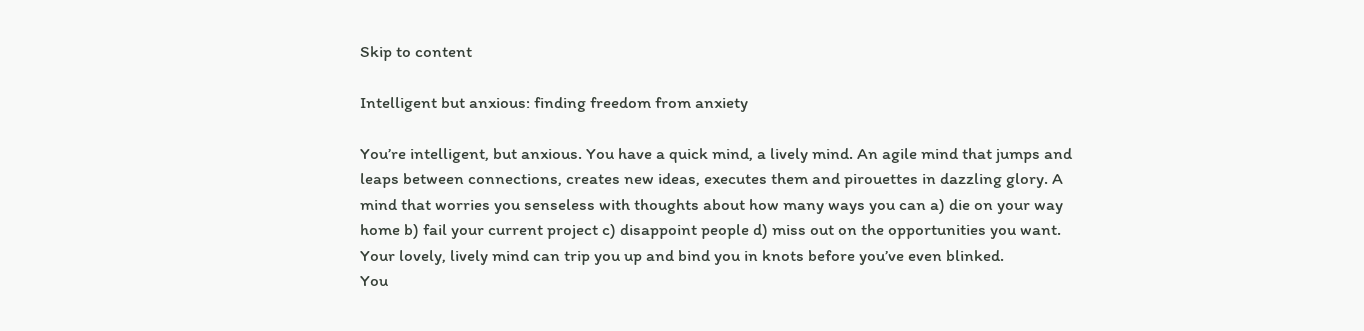Skip to content

Intelligent but anxious: finding freedom from anxiety

You’re intelligent, but anxious. You have a quick mind, a lively mind. An agile mind that jumps and leaps between connections, creates new ideas, executes them and pirouettes in dazzling glory. A mind that worries you senseless with thoughts about how many ways you can a) die on your way home b) fail your current project c) disappoint people d) miss out on the opportunities you want. Your lovely, lively mind can trip you up and bind you in knots before you’ve even blinked.
You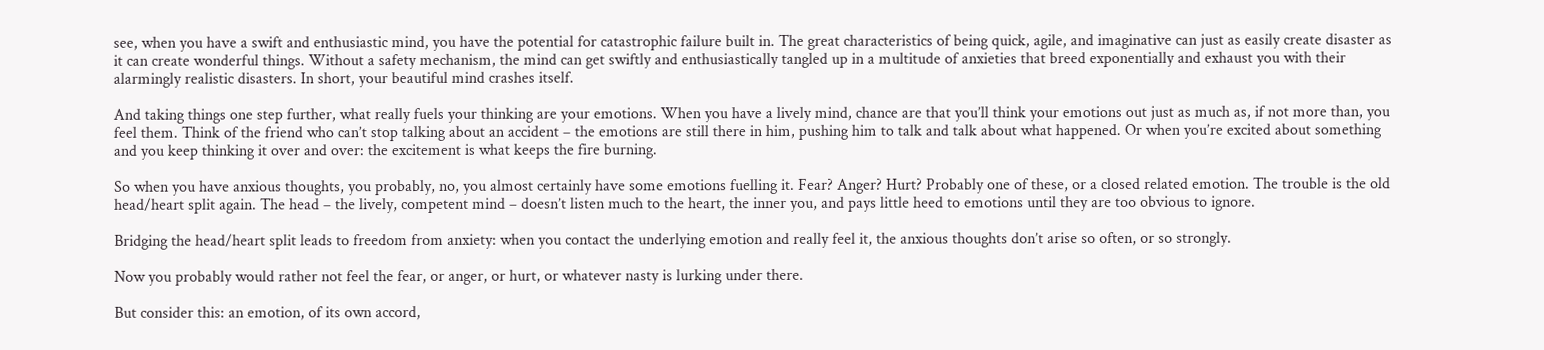see, when you have a swift and enthusiastic mind, you have the potential for catastrophic failure built in. The great characteristics of being quick, agile, and imaginative can just as easily create disaster as it can create wonderful things. Without a safety mechanism, the mind can get swiftly and enthusiastically tangled up in a multitude of anxieties that breed exponentially and exhaust you with their alarmingly realistic disasters. In short, your beautiful mind crashes itself.

And taking things one step further, what really fuels your thinking are your emotions. When you have a lively mind, chance are that you’ll think your emotions out just as much as, if not more than, you feel them. Think of the friend who can’t stop talking about an accident – the emotions are still there in him, pushing him to talk and talk about what happened. Or when you’re excited about something and you keep thinking it over and over: the excitement is what keeps the fire burning.

So when you have anxious thoughts, you probably, no, you almost certainly have some emotions fuelling it. Fear? Anger? Hurt? Probably one of these, or a closed related emotion. The trouble is the old head/heart split again. The head – the lively, competent mind – doesn’t listen much to the heart, the inner you, and pays little heed to emotions until they are too obvious to ignore.

Bridging the head/heart split leads to freedom from anxiety: when you contact the underlying emotion and really feel it, the anxious thoughts don’t arise so often, or so strongly.

Now you probably would rather not feel the fear, or anger, or hurt, or whatever nasty is lurking under there.

But consider this: an emotion, of its own accord,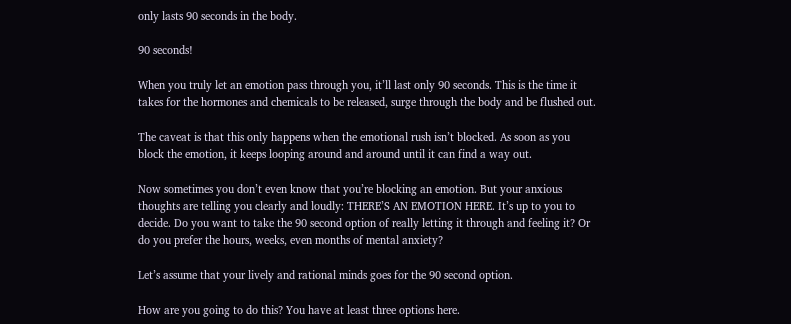only lasts 90 seconds in the body.

90 seconds!

When you truly let an emotion pass through you, it’ll last only 90 seconds. This is the time it takes for the hormones and chemicals to be released, surge through the body and be flushed out.

The caveat is that this only happens when the emotional rush isn’t blocked. As soon as you block the emotion, it keeps looping around and around until it can find a way out.

Now sometimes you don’t even know that you’re blocking an emotion. But your anxious thoughts are telling you clearly and loudly: THERE’S AN EMOTION HERE. It’s up to you to decide. Do you want to take the 90 second option of really letting it through and feeling it? Or do you prefer the hours, weeks, even months of mental anxiety?

Let’s assume that your lively and rational minds goes for the 90 second option.

How are you going to do this? You have at least three options here.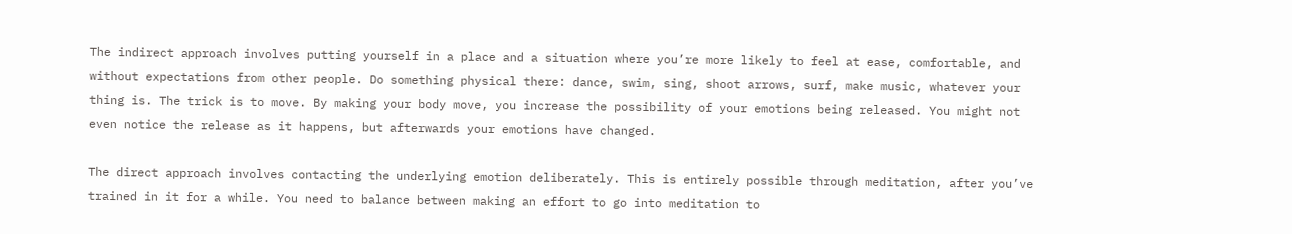The indirect approach involves putting yourself in a place and a situation where you’re more likely to feel at ease, comfortable, and without expectations from other people. Do something physical there: dance, swim, sing, shoot arrows, surf, make music, whatever your thing is. The trick is to move. By making your body move, you increase the possibility of your emotions being released. You might not even notice the release as it happens, but afterwards your emotions have changed.

The direct approach involves contacting the underlying emotion deliberately. This is entirely possible through meditation, after you’ve trained in it for a while. You need to balance between making an effort to go into meditation to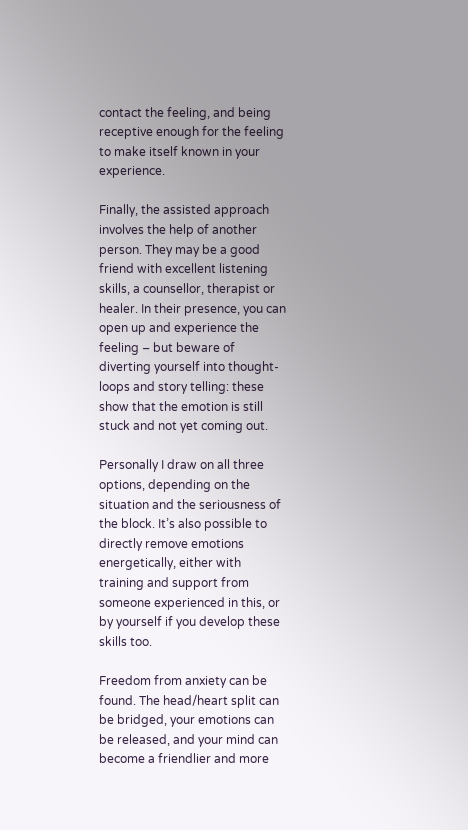contact the feeling, and being receptive enough for the feeling to make itself known in your experience.

Finally, the assisted approach involves the help of another person. They may be a good friend with excellent listening skills, a counsellor, therapist or healer. In their presence, you can open up and experience the feeling – but beware of diverting yourself into thought-loops and story telling: these show that the emotion is still stuck and not yet coming out.

Personally I draw on all three options, depending on the situation and the seriousness of the block. It’s also possible to directly remove emotions energetically, either with training and support from someone experienced in this, or by yourself if you develop these skills too.

Freedom from anxiety can be found. The head/heart split can be bridged, your emotions can be released, and your mind can become a friendlier and more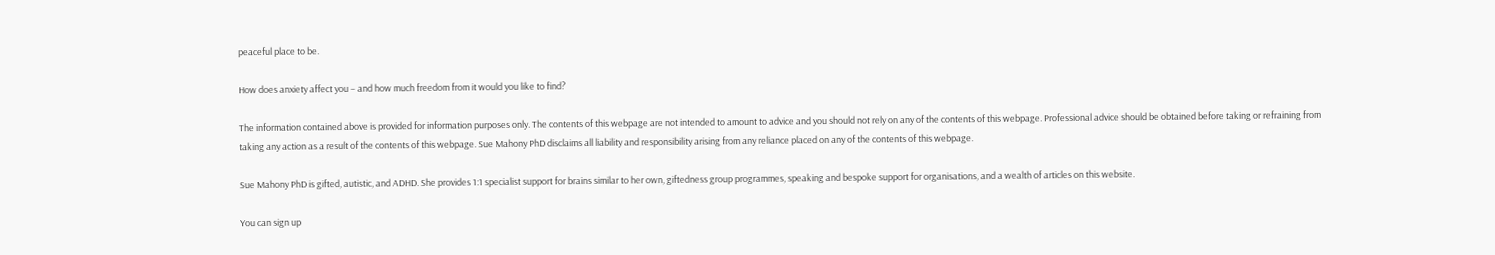peaceful place to be.

How does anxiety affect you – and how much freedom from it would you like to find?

The information contained above is provided for information purposes only. The contents of this webpage are not intended to amount to advice and you should not rely on any of the contents of this webpage. Professional advice should be obtained before taking or refraining from taking any action as a result of the contents of this webpage. Sue Mahony PhD disclaims all liability and responsibility arising from any reliance placed on any of the contents of this webpage.

Sue Mahony PhD is gifted, autistic, and ADHD. She provides 1:1 specialist support for brains similar to her own, giftedness group programmes, speaking and bespoke support for organisations, and a wealth of articles on this website.

You can sign up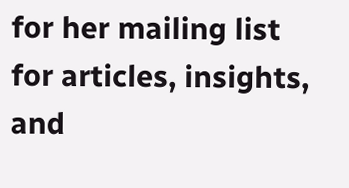for her mailing list for articles, insights, and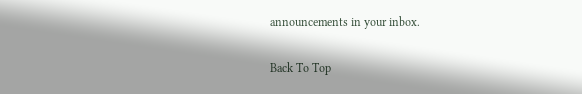announcements in your inbox.

Back To Top